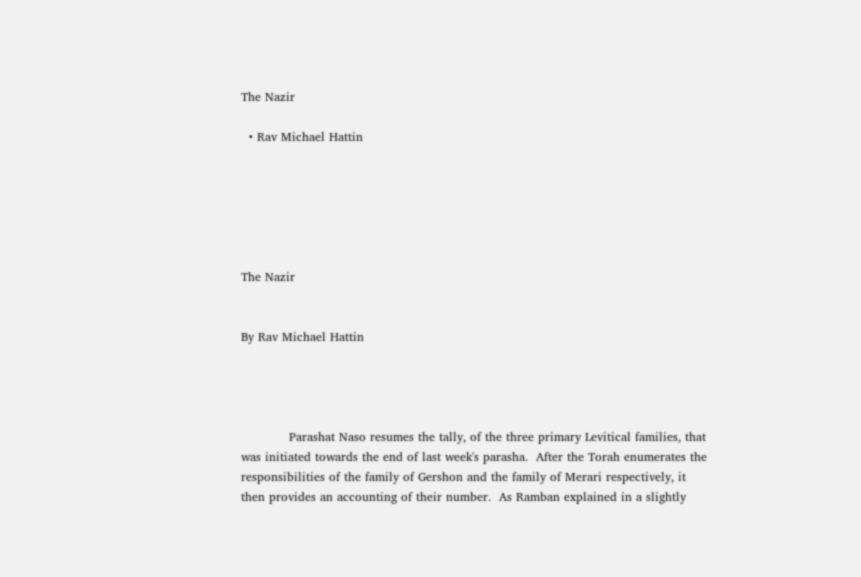The Nazir

  • Rav Michael Hattin






The Nazir


By Rav Michael Hattin




            Parashat Naso resumes the tally, of the three primary Levitical families, that was initiated towards the end of last week's parasha.  After the Torah enumerates the responsibilities of the family of Gershon and the family of Merari respectively, it then provides an accounting of their number.  As Ramban explained in a slightly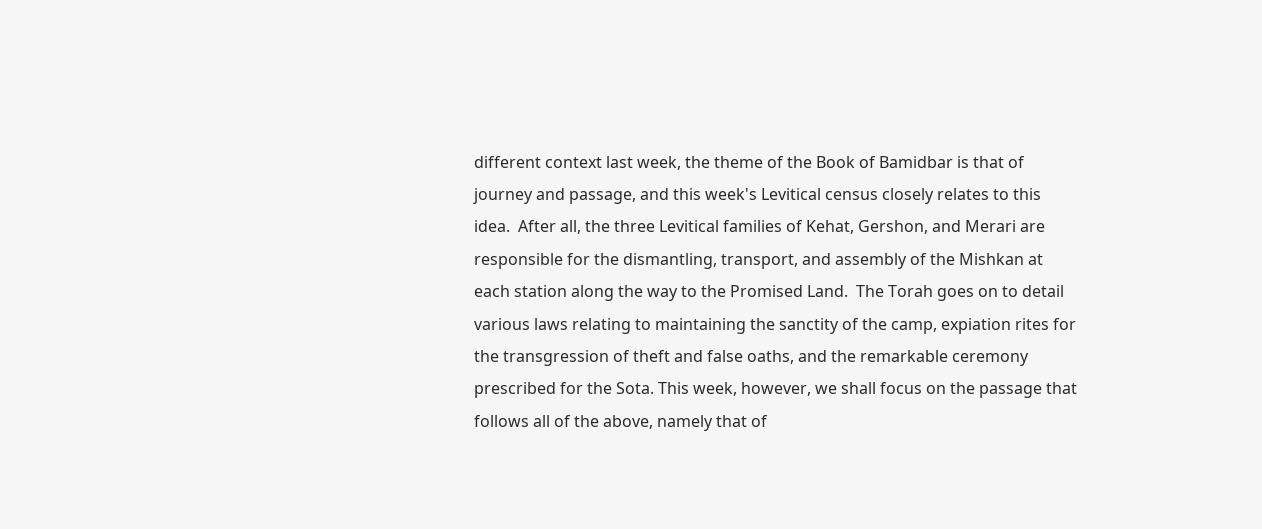different context last week, the theme of the Book of Bamidbar is that of journey and passage, and this week's Levitical census closely relates to this idea.  After all, the three Levitical families of Kehat, Gershon, and Merari are responsible for the dismantling, transport, and assembly of the Mishkan at each station along the way to the Promised Land.  The Torah goes on to detail various laws relating to maintaining the sanctity of the camp, expiation rites for the transgression of theft and false oaths, and the remarkable ceremony prescribed for the Sota. This week, however, we shall focus on the passage that follows all of the above, namely that of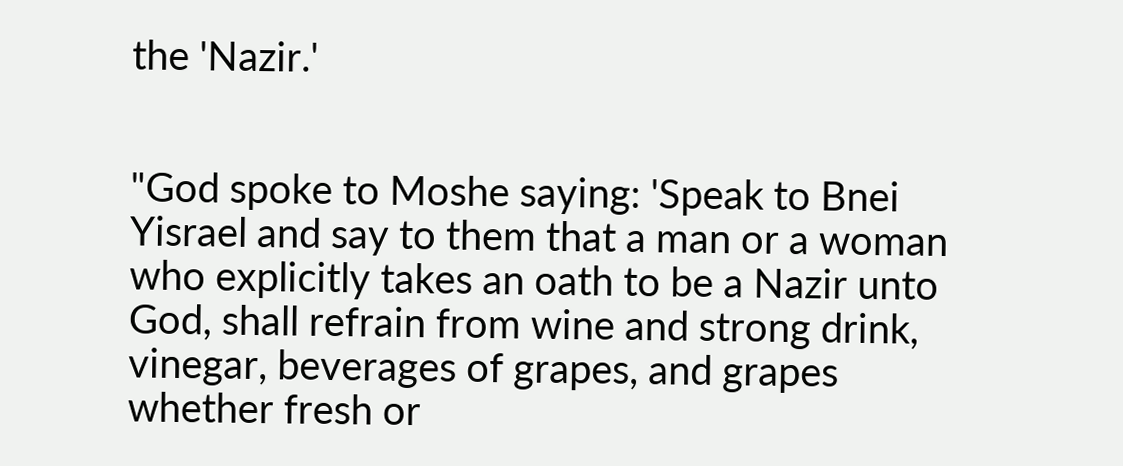the 'Nazir.'


"God spoke to Moshe saying: 'Speak to Bnei Yisrael and say to them that a man or a woman who explicitly takes an oath to be a Nazir unto God, shall refrain from wine and strong drink, vinegar, beverages of grapes, and grapes whether fresh or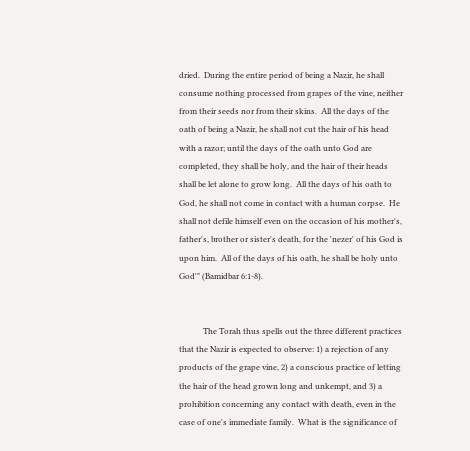dried.  During the entire period of being a Nazir, he shall consume nothing processed from grapes of the vine, neither from their seeds nor from their skins.  All the days of the oath of being a Nazir, he shall not cut the hair of his head with a razor; until the days of the oath unto God are completed, they shall be holy, and the hair of their heads shall be let alone to grow long.  All the days of his oath to God, he shall not come in contact with a human corpse.  He shall not defile himself even on the occasion of his mother's, father's, brother or sister's death, for the 'nezer' of his God is upon him.  All of the days of his oath, he shall be holy unto God'" (Bamidbar 6:1-8).


            The Torah thus spells out the three different practices that the Nazir is expected to observe: 1) a rejection of any products of the grape vine, 2) a conscious practice of letting the hair of the head grown long and unkempt, and 3) a prohibition concerning any contact with death, even in the case of one's immediate family.  What is the significance of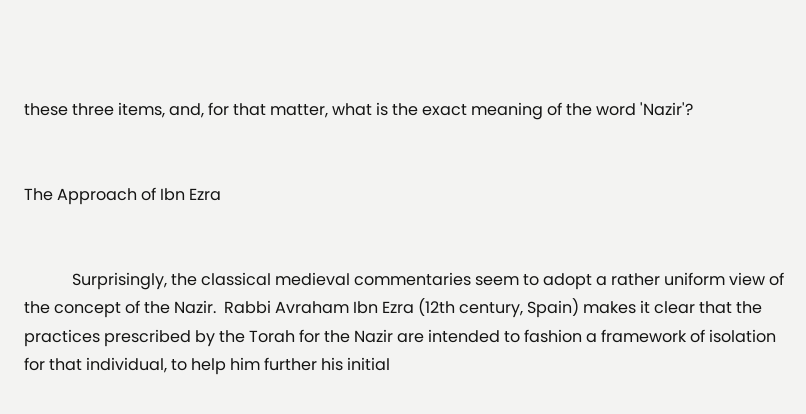these three items, and, for that matter, what is the exact meaning of the word 'Nazir'?


The Approach of Ibn Ezra


            Surprisingly, the classical medieval commentaries seem to adopt a rather uniform view of the concept of the Nazir.  Rabbi Avraham Ibn Ezra (12th century, Spain) makes it clear that the practices prescribed by the Torah for the Nazir are intended to fashion a framework of isolation for that individual, to help him further his initial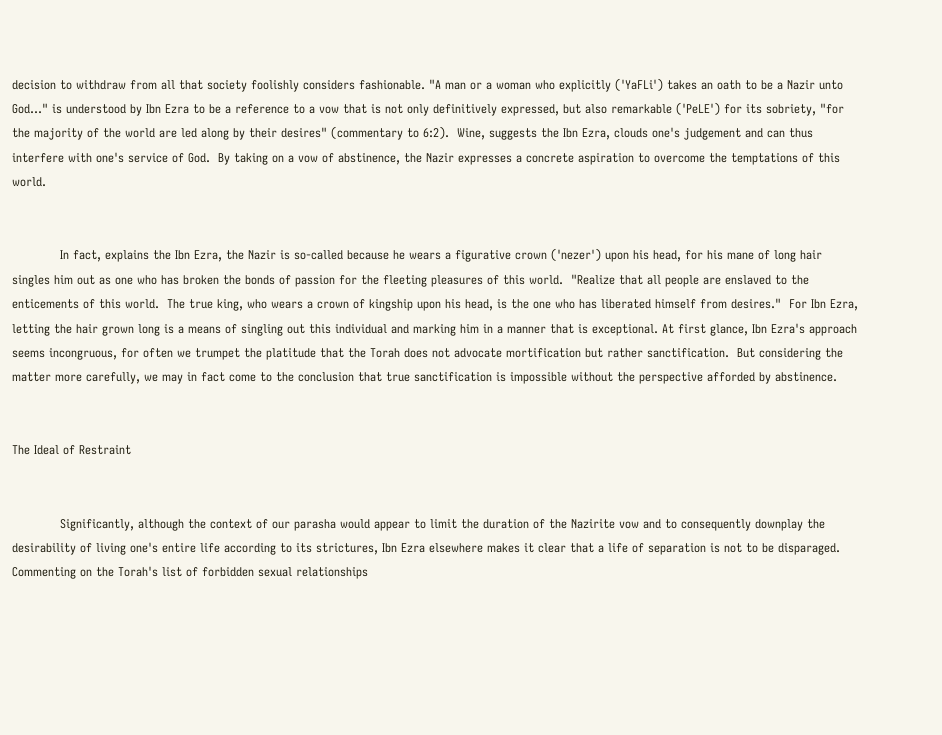decision to withdraw from all that society foolishly considers fashionable. "A man or a woman who explicitly ('YaFLi') takes an oath to be a Nazir unto God…" is understood by Ibn Ezra to be a reference to a vow that is not only definitively expressed, but also remarkable ('PeLE') for its sobriety, "for the majority of the world are led along by their desires" (commentary to 6:2).  Wine, suggests the Ibn Ezra, clouds one's judgement and can thus interfere with one's service of God.  By taking on a vow of abstinence, the Nazir expresses a concrete aspiration to overcome the temptations of this world.


            In fact, explains the Ibn Ezra, the Nazir is so-called because he wears a figurative crown ('nezer') upon his head, for his mane of long hair singles him out as one who has broken the bonds of passion for the fleeting pleasures of this world.  "Realize that all people are enslaved to the enticements of this world.  The true king, who wears a crown of kingship upon his head, is the one who has liberated himself from desires."  For Ibn Ezra, letting the hair grown long is a means of singling out this individual and marking him in a manner that is exceptional. At first glance, Ibn Ezra's approach seems incongruous, for often we trumpet the platitude that the Torah does not advocate mortification but rather sanctification.  But considering the matter more carefully, we may in fact come to the conclusion that true sanctification is impossible without the perspective afforded by abstinence.


The Ideal of Restraint


            Significantly, although the context of our parasha would appear to limit the duration of the Nazirite vow and to consequently downplay the desirability of living one's entire life according to its strictures, Ibn Ezra elsewhere makes it clear that a life of separation is not to be disparaged.  Commenting on the Torah's list of forbidden sexual relationships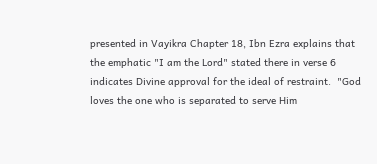presented in Vayikra Chapter 18, Ibn Ezra explains that the emphatic "I am the Lord" stated there in verse 6 indicates Divine approval for the ideal of restraint.  "God loves the one who is separated to serve Him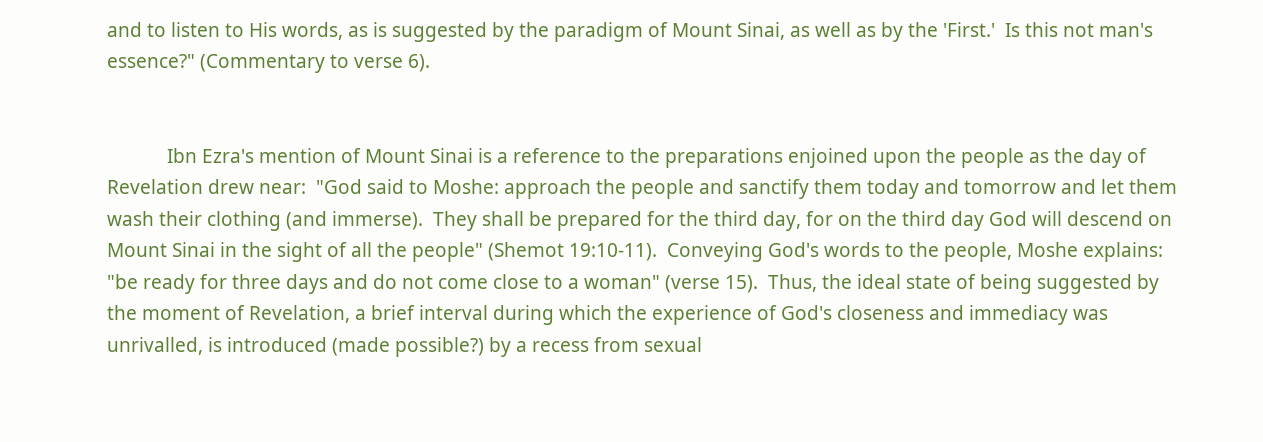and to listen to His words, as is suggested by the paradigm of Mount Sinai, as well as by the 'First.'  Is this not man's essence?" (Commentary to verse 6).


            Ibn Ezra's mention of Mount Sinai is a reference to the preparations enjoined upon the people as the day of Revelation drew near:  "God said to Moshe: approach the people and sanctify them today and tomorrow and let them wash their clothing (and immerse).  They shall be prepared for the third day, for on the third day God will descend on Mount Sinai in the sight of all the people" (Shemot 19:10-11).  Conveying God's words to the people, Moshe explains: "be ready for three days and do not come close to a woman" (verse 15).  Thus, the ideal state of being suggested by the moment of Revelation, a brief interval during which the experience of God's closeness and immediacy was unrivalled, is introduced (made possible?) by a recess from sexual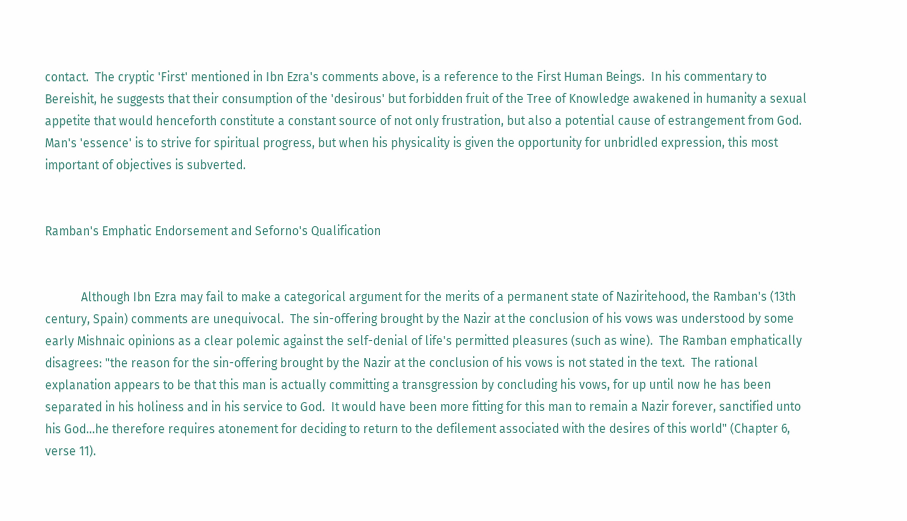contact.  The cryptic 'First' mentioned in Ibn Ezra's comments above, is a reference to the First Human Beings.  In his commentary to Bereishit, he suggests that their consumption of the 'desirous' but forbidden fruit of the Tree of Knowledge awakened in humanity a sexual appetite that would henceforth constitute a constant source of not only frustration, but also a potential cause of estrangement from God.  Man's 'essence' is to strive for spiritual progress, but when his physicality is given the opportunity for unbridled expression, this most important of objectives is subverted.


Ramban's Emphatic Endorsement and Seforno's Qualification


            Although Ibn Ezra may fail to make a categorical argument for the merits of a permanent state of Naziritehood, the Ramban's (13th century, Spain) comments are unequivocal.  The sin-offering brought by the Nazir at the conclusion of his vows was understood by some early Mishnaic opinions as a clear polemic against the self-denial of life's permitted pleasures (such as wine).  The Ramban emphatically disagrees: "the reason for the sin-offering brought by the Nazir at the conclusion of his vows is not stated in the text.  The rational explanation appears to be that this man is actually committing a transgression by concluding his vows, for up until now he has been separated in his holiness and in his service to God.  It would have been more fitting for this man to remain a Nazir forever, sanctified unto his God…he therefore requires atonement for deciding to return to the defilement associated with the desires of this world" (Chapter 6, verse 11).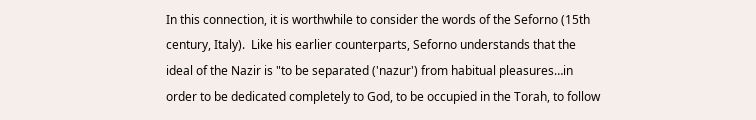In this connection, it is worthwhile to consider the words of the Seforno (15th century, Italy).  Like his earlier counterparts, Seforno understands that the ideal of the Nazir is "to be separated ('nazur') from habitual pleasures…in order to be dedicated completely to God, to be occupied in the Torah, to follow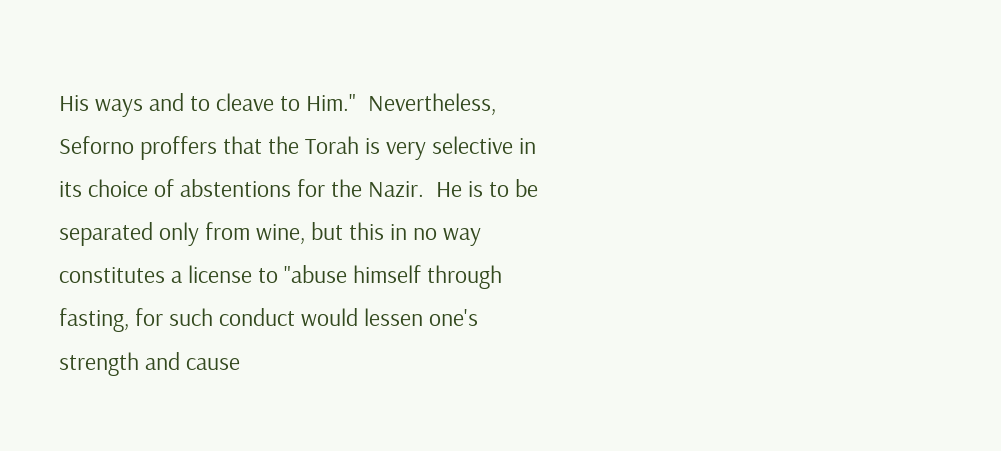His ways and to cleave to Him."  Nevertheless, Seforno proffers that the Torah is very selective in its choice of abstentions for the Nazir.  He is to be separated only from wine, but this in no way constitutes a license to "abuse himself through fasting, for such conduct would lessen one's strength and cause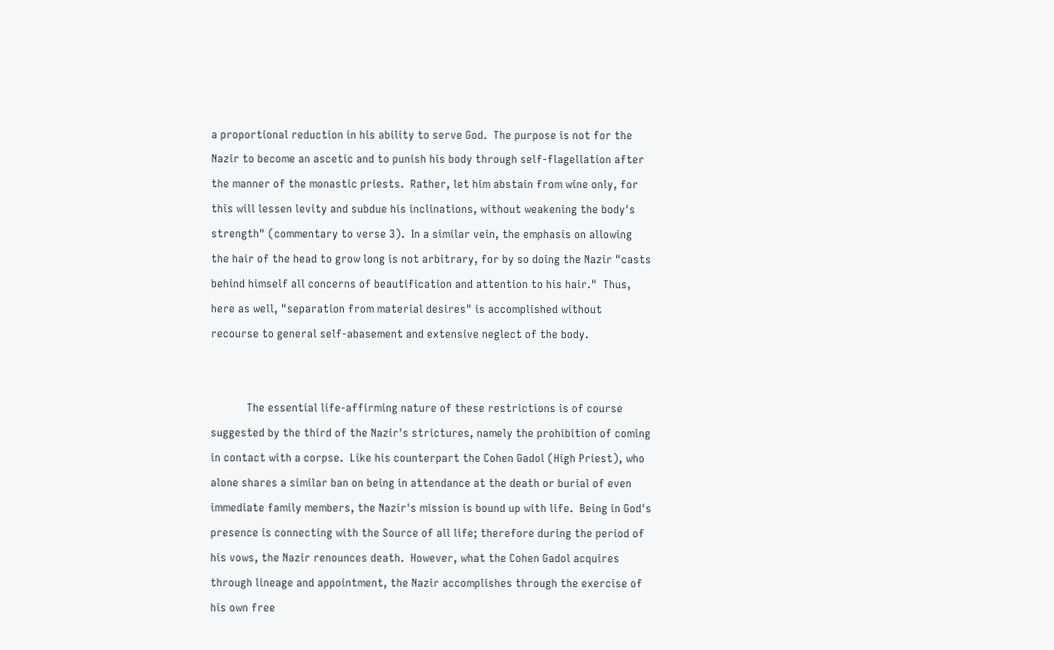a proportional reduction in his ability to serve God.  The purpose is not for the Nazir to become an ascetic and to punish his body through self-flagellation after the manner of the monastic priests.  Rather, let him abstain from wine only, for this will lessen levity and subdue his inclinations, without weakening the body's strength" (commentary to verse 3).  In a similar vein, the emphasis on allowing the hair of the head to grow long is not arbitrary, for by so doing the Nazir "casts behind himself all concerns of beautification and attention to his hair."  Thus, here as well, "separation from material desires" is accomplished without recourse to general self-abasement and extensive neglect of the body.


            The essential life-affirming nature of these restrictions is of course suggested by the third of the Nazir's strictures, namely the prohibition of coming in contact with a corpse.  Like his counterpart the Cohen Gadol (High Priest), who alone shares a similar ban on being in attendance at the death or burial of even immediate family members, the Nazir's mission is bound up with life.  Being in God's presence is connecting with the Source of all life; therefore during the period of his vows, the Nazir renounces death.  However, what the Cohen Gadol acquires through lineage and appointment, the Nazir accomplishes through the exercise of his own free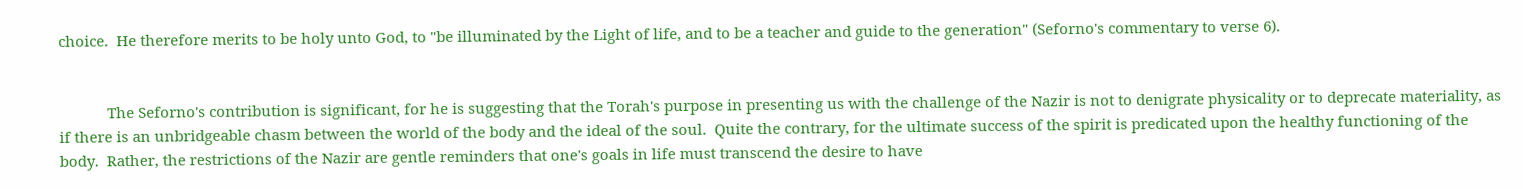choice.  He therefore merits to be holy unto God, to "be illuminated by the Light of life, and to be a teacher and guide to the generation" (Seforno's commentary to verse 6).


            The Seforno's contribution is significant, for he is suggesting that the Torah's purpose in presenting us with the challenge of the Nazir is not to denigrate physicality or to deprecate materiality, as if there is an unbridgeable chasm between the world of the body and the ideal of the soul.  Quite the contrary, for the ultimate success of the spirit is predicated upon the healthy functioning of the body.  Rather, the restrictions of the Nazir are gentle reminders that one's goals in life must transcend the desire to have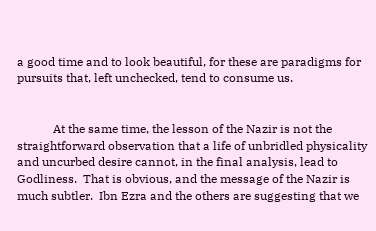a good time and to look beautiful, for these are paradigms for pursuits that, left unchecked, tend to consume us.


            At the same time, the lesson of the Nazir is not the straightforward observation that a life of unbridled physicality and uncurbed desire cannot, in the final analysis, lead to Godliness.  That is obvious, and the message of the Nazir is much subtler.  Ibn Ezra and the others are suggesting that we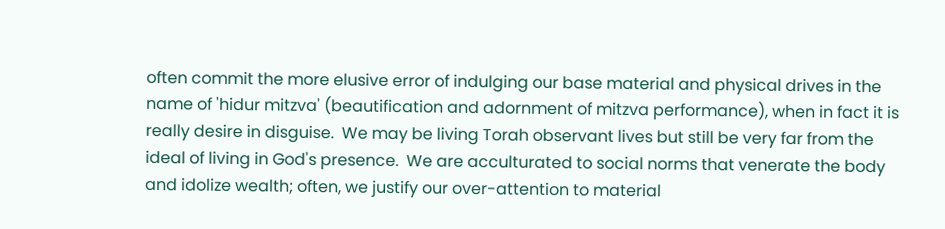often commit the more elusive error of indulging our base material and physical drives in the name of 'hidur mitzva' (beautification and adornment of mitzva performance), when in fact it is really desire in disguise.  We may be living Torah observant lives but still be very far from the ideal of living in God's presence.  We are acculturated to social norms that venerate the body and idolize wealth; often, we justify our over-attention to material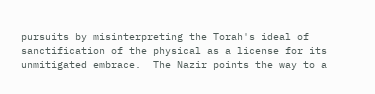pursuits by misinterpreting the Torah's ideal of sanctification of the physical as a license for its unmitigated embrace.  The Nazir points the way to a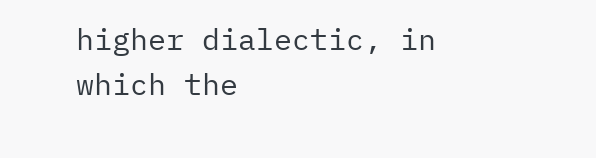higher dialectic, in which the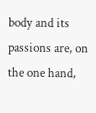body and its passions are, on the one hand,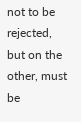not to be rejected, but on the other, must be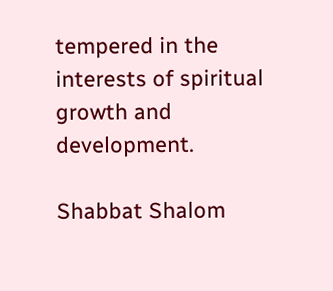tempered in the interests of spiritual growth and development.

Shabbat Shalom